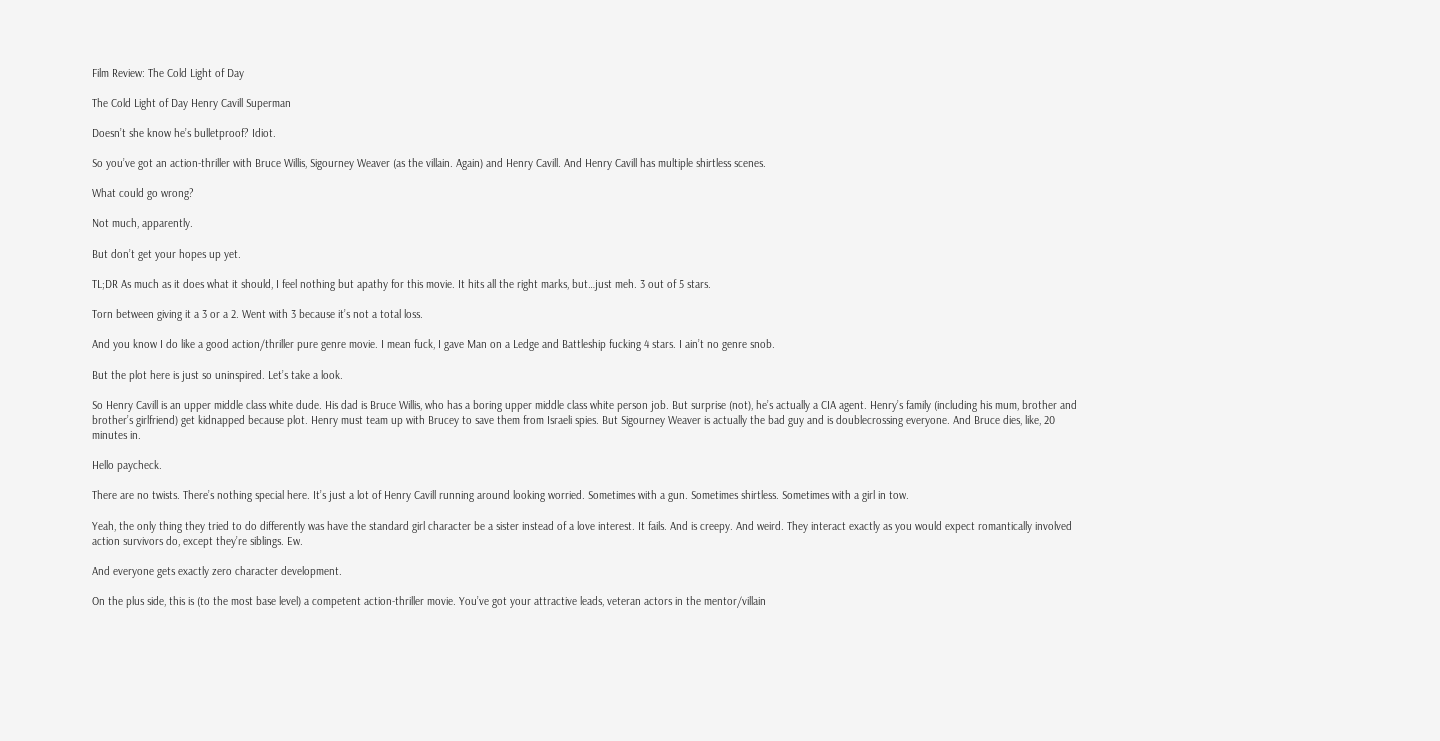Film Review: The Cold Light of Day

The Cold Light of Day Henry Cavill Superman

Doesn’t she know he’s bulletproof? Idiot.

So you’ve got an action-thriller with Bruce Willis, Sigourney Weaver (as the villain. Again) and Henry Cavill. And Henry Cavill has multiple shirtless scenes.

What could go wrong?

Not much, apparently.

But don’t get your hopes up yet.

TL;DR As much as it does what it should, I feel nothing but apathy for this movie. It hits all the right marks, but…just meh. 3 out of 5 stars.

Torn between giving it a 3 or a 2. Went with 3 because it’s not a total loss.

And you know I do like a good action/thriller pure genre movie. I mean fuck, I gave Man on a Ledge and Battleship fucking 4 stars. I ain’t no genre snob.

But the plot here is just so uninspired. Let’s take a look.

So Henry Cavill is an upper middle class white dude. His dad is Bruce Willis, who has a boring upper middle class white person job. But surprise (not), he’s actually a CIA agent. Henry’s family (including his mum, brother and brother’s girlfriend) get kidnapped because plot. Henry must team up with Brucey to save them from Israeli spies. But Sigourney Weaver is actually the bad guy and is doublecrossing everyone. And Bruce dies, like, 20 minutes in.

Hello paycheck.

There are no twists. There’s nothing special here. It’s just a lot of Henry Cavill running around looking worried. Sometimes with a gun. Sometimes shirtless. Sometimes with a girl in tow.

Yeah, the only thing they tried to do differently was have the standard girl character be a sister instead of a love interest. It fails. And is creepy. And weird. They interact exactly as you would expect romantically involved action survivors do, except they’re siblings. Ew.

And everyone gets exactly zero character development.

On the plus side, this is (to the most base level) a competent action-thriller movie. You’ve got your attractive leads, veteran actors in the mentor/villain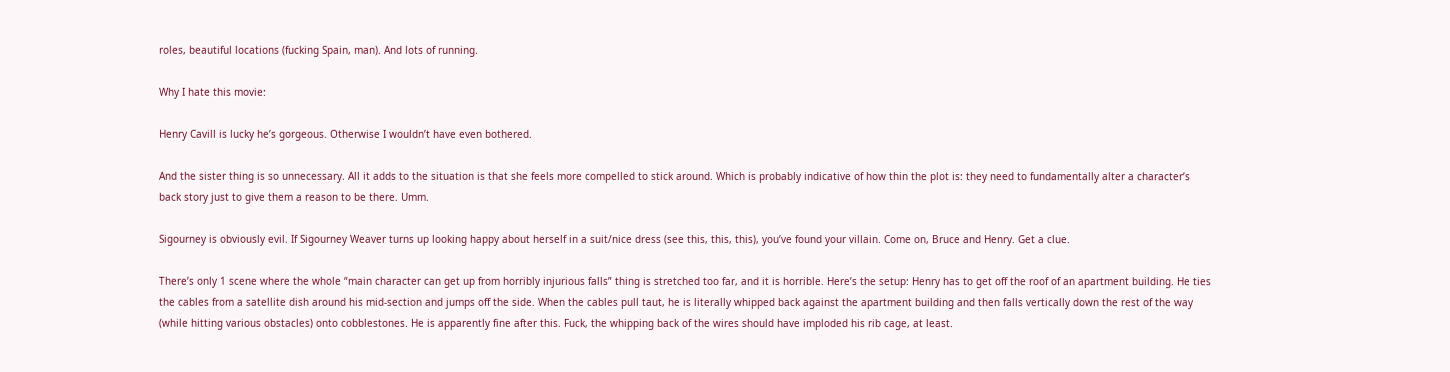roles, beautiful locations (fucking Spain, man). And lots of running.

Why I hate this movie:

Henry Cavill is lucky he’s gorgeous. Otherwise I wouldn’t have even bothered.

And the sister thing is so unnecessary. All it adds to the situation is that she feels more compelled to stick around. Which is probably indicative of how thin the plot is: they need to fundamentally alter a character’s back story just to give them a reason to be there. Umm.

Sigourney is obviously evil. If Sigourney Weaver turns up looking happy about herself in a suit/nice dress (see this, this, this), you’ve found your villain. Come on, Bruce and Henry. Get a clue.

There’s only 1 scene where the whole “main character can get up from horribly injurious falls” thing is stretched too far, and it is horrible. Here’s the setup: Henry has to get off the roof of an apartment building. He ties the cables from a satellite dish around his mid-section and jumps off the side. When the cables pull taut, he is literally whipped back against the apartment building and then falls vertically down the rest of the way (while hitting various obstacles) onto cobblestones. He is apparently fine after this. Fuck, the whipping back of the wires should have imploded his rib cage, at least.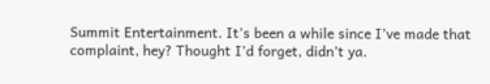Summit Entertainment. It’s been a while since I’ve made that complaint, hey? Thought I’d forget, didn’t ya.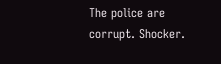The police are corrupt. Shocker.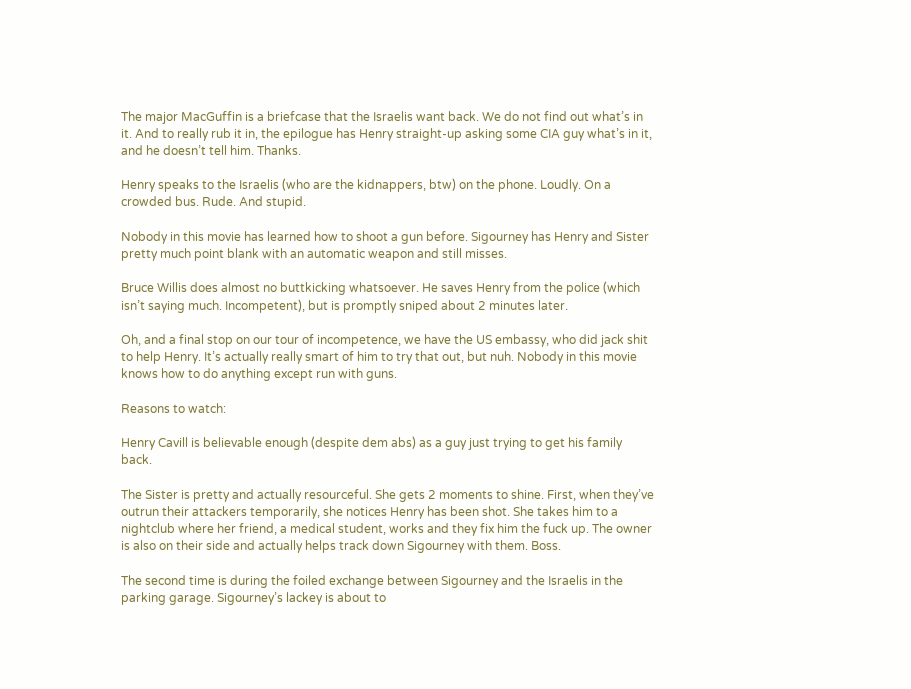The major MacGuffin is a briefcase that the Israelis want back. We do not find out what’s in it. And to really rub it in, the epilogue has Henry straight-up asking some CIA guy what’s in it, and he doesn’t tell him. Thanks.

Henry speaks to the Israelis (who are the kidnappers, btw) on the phone. Loudly. On a crowded bus. Rude. And stupid.

Nobody in this movie has learned how to shoot a gun before. Sigourney has Henry and Sister pretty much point blank with an automatic weapon and still misses.

Bruce Willis does almost no buttkicking whatsoever. He saves Henry from the police (which isn’t saying much. Incompetent), but is promptly sniped about 2 minutes later.

Oh, and a final stop on our tour of incompetence, we have the US embassy, who did jack shit to help Henry. It’s actually really smart of him to try that out, but nuh. Nobody in this movie knows how to do anything except run with guns.

Reasons to watch:

Henry Cavill is believable enough (despite dem abs) as a guy just trying to get his family back.

The Sister is pretty and actually resourceful. She gets 2 moments to shine. First, when they’ve outrun their attackers temporarily, she notices Henry has been shot. She takes him to a nightclub where her friend, a medical student, works and they fix him the fuck up. The owner is also on their side and actually helps track down Sigourney with them. Boss.

The second time is during the foiled exchange between Sigourney and the Israelis in the parking garage. Sigourney’s lackey is about to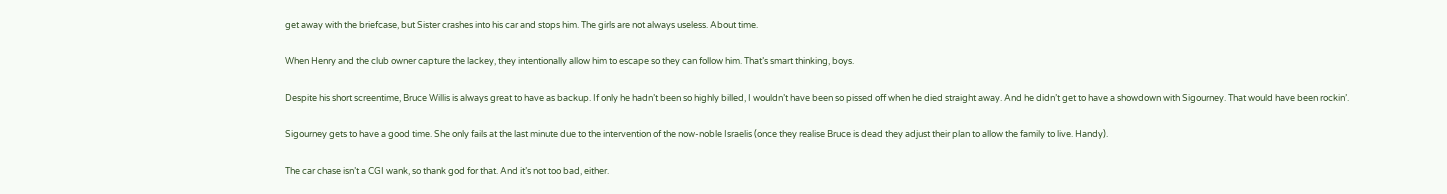get away with the briefcase, but Sister crashes into his car and stops him. The girls are not always useless. About time.

When Henry and the club owner capture the lackey, they intentionally allow him to escape so they can follow him. That’s smart thinking, boys.

Despite his short screentime, Bruce Willis is always great to have as backup. If only he hadn’t been so highly billed, I wouldn’t have been so pissed off when he died straight away. And he didn’t get to have a showdown with Sigourney. That would have been rockin’.

Sigourney gets to have a good time. She only fails at the last minute due to the intervention of the now-noble Israelis (once they realise Bruce is dead they adjust their plan to allow the family to live. Handy).

The car chase isn’t a CGI wank, so thank god for that. And it’s not too bad, either.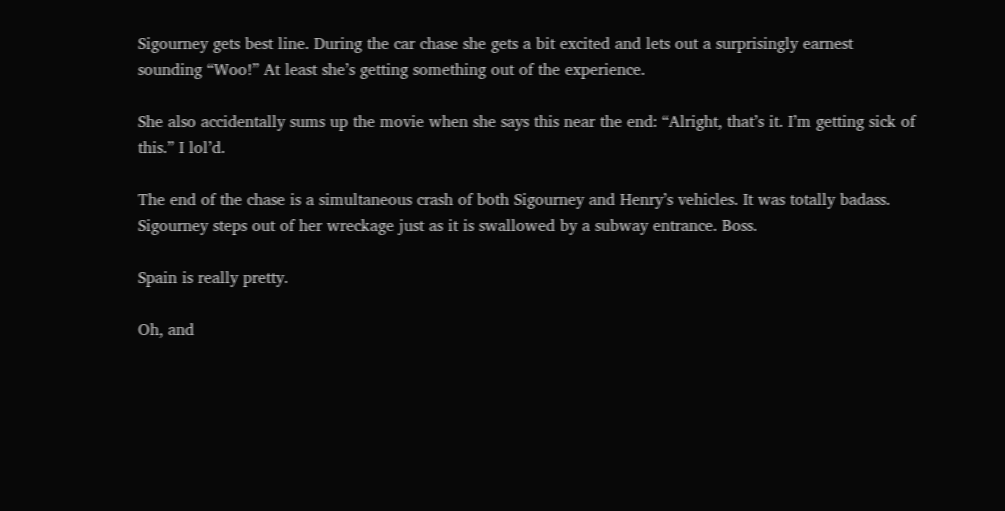Sigourney gets best line. During the car chase she gets a bit excited and lets out a surprisingly earnest sounding “Woo!” At least she’s getting something out of the experience.

She also accidentally sums up the movie when she says this near the end: “Alright, that’s it. I’m getting sick of this.” I lol’d.

The end of the chase is a simultaneous crash of both Sigourney and Henry’s vehicles. It was totally badass. Sigourney steps out of her wreckage just as it is swallowed by a subway entrance. Boss.

Spain is really pretty.

Oh, and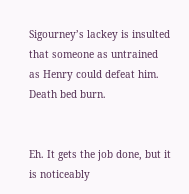Sigourney’s lackey is insulted that someone as untrained as Henry could defeat him. Death bed burn.


Eh. It gets the job done, but it is noticeably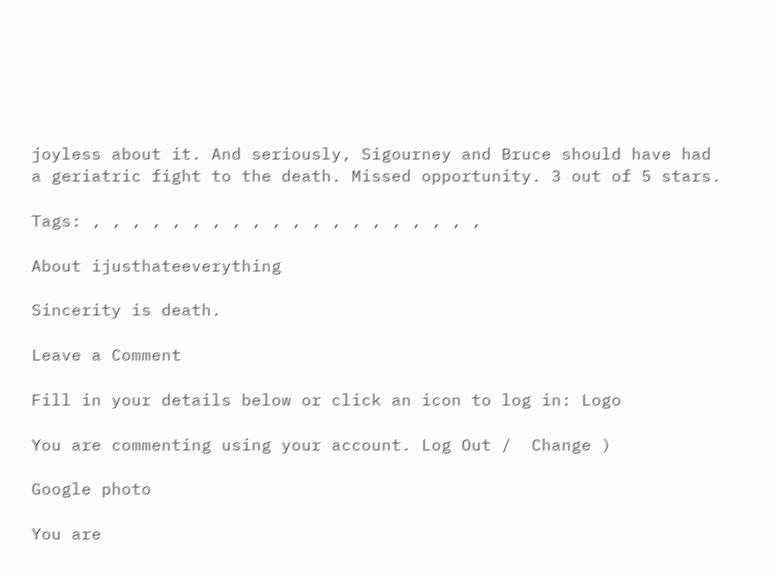joyless about it. And seriously, Sigourney and Bruce should have had a geriatric fight to the death. Missed opportunity. 3 out of 5 stars.

Tags: , , , , , , , , , , , , , , , , , , , ,

About ijusthateeverything

Sincerity is death.

Leave a Comment

Fill in your details below or click an icon to log in: Logo

You are commenting using your account. Log Out /  Change )

Google photo

You are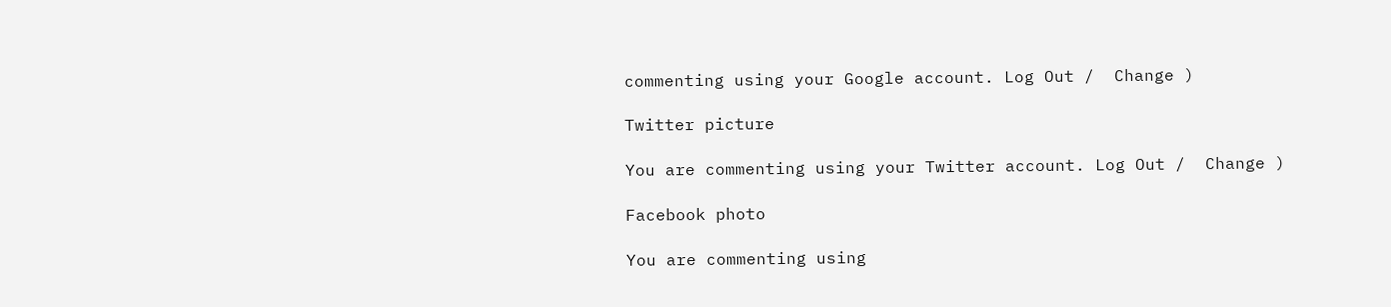commenting using your Google account. Log Out /  Change )

Twitter picture

You are commenting using your Twitter account. Log Out /  Change )

Facebook photo

You are commenting using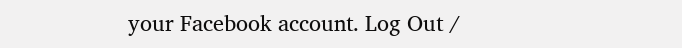your Facebook account. Log Out /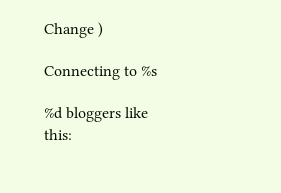Change )

Connecting to %s

%d bloggers like this: